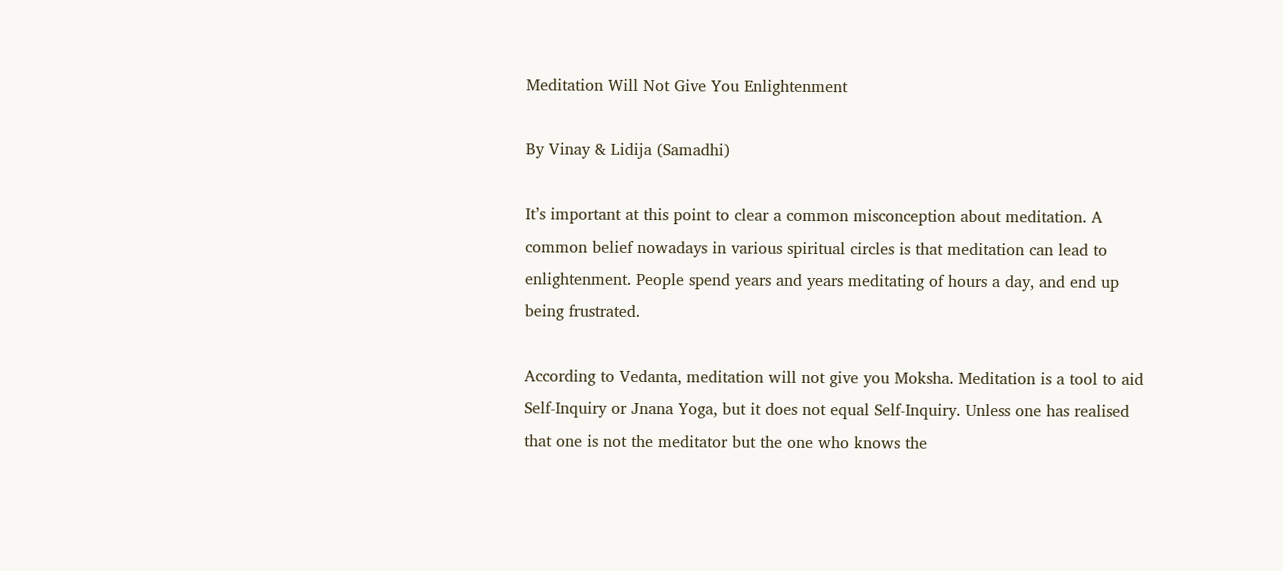Meditation Will Not Give You Enlightenment

By Vinay & Lidija (Samadhi)

It’s important at this point to clear a common misconception about meditation. A common belief nowadays in various spiritual circles is that meditation can lead to enlightenment. People spend years and years meditating of hours a day, and end up being frustrated.

According to Vedanta, meditation will not give you Moksha. Meditation is a tool to aid Self-Inquiry or Jnana Yoga, but it does not equal Self-Inquiry. Unless one has realised that one is not the meditator but the one who knows the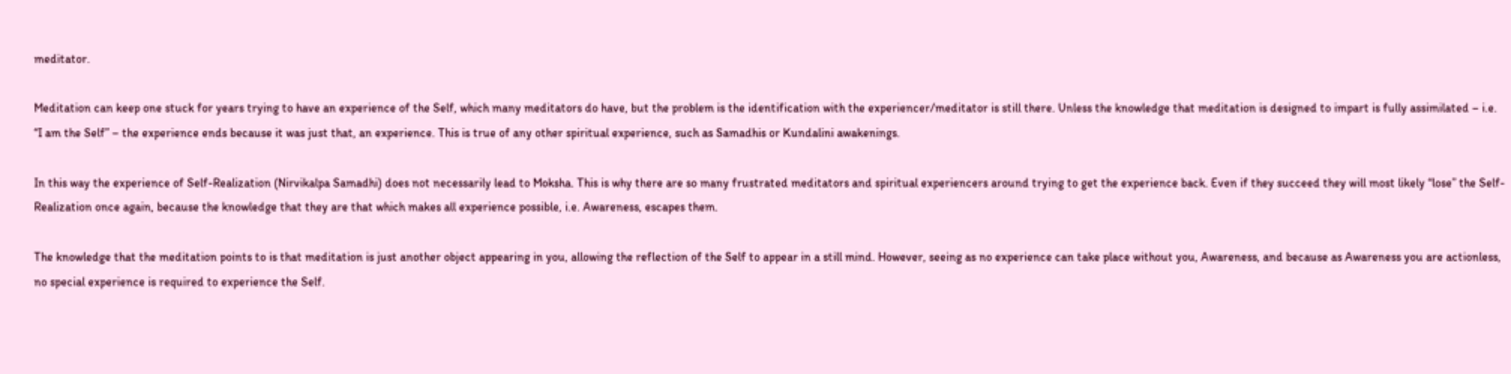meditator.

Meditation can keep one stuck for years trying to have an experience of the Self, which many meditators do have, but the problem is the identification with the experiencer/meditator is still there. Unless the knowledge that meditation is designed to impart is fully assimilated – i.e. “I am the Self” – the experience ends because it was just that, an experience. This is true of any other spiritual experience, such as Samadhis or Kundalini awakenings.

In this way the experience of Self-Realization (Nirvikalpa Samadhi) does not necessarily lead to Moksha. This is why there are so many frustrated meditators and spiritual experiencers around trying to get the experience back. Even if they succeed they will most likely “lose” the Self-Realization once again, because the knowledge that they are that which makes all experience possible, i.e. Awareness, escapes them.

The knowledge that the meditation points to is that meditation is just another object appearing in you, allowing the reflection of the Self to appear in a still mind. However, seeing as no experience can take place without you, Awareness, and because as Awareness you are actionless, no special experience is required to experience the Self.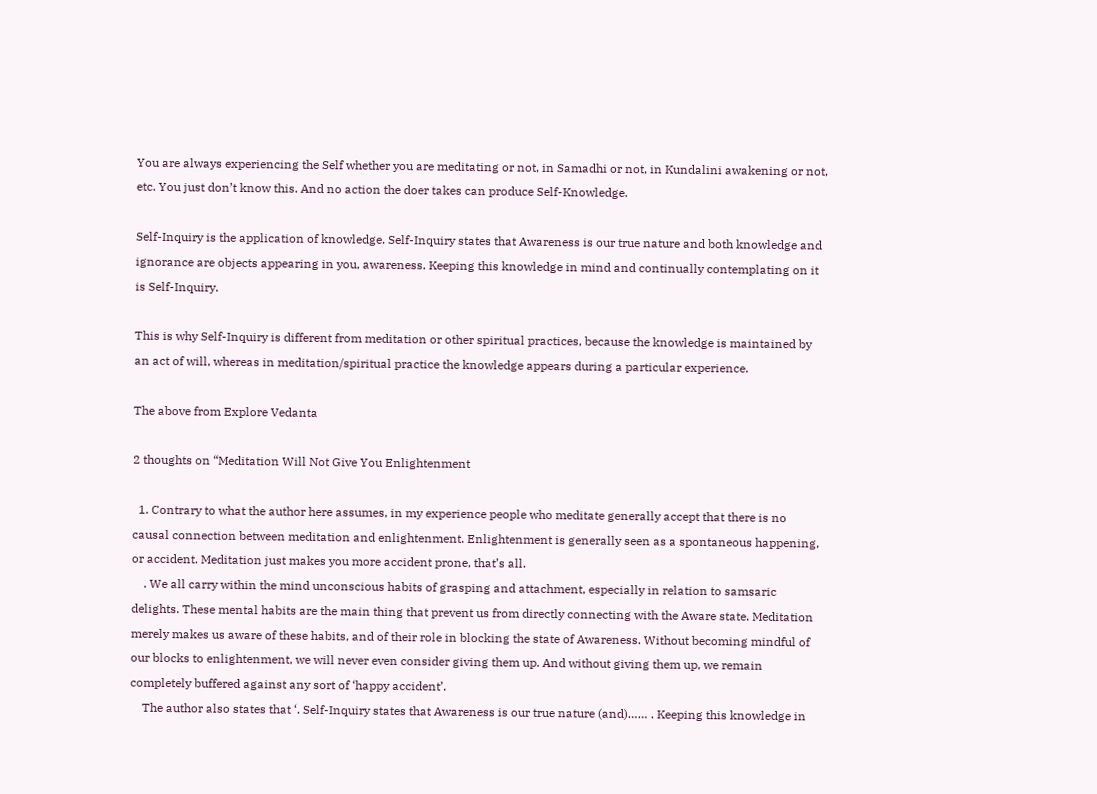You are always experiencing the Self whether you are meditating or not, in Samadhi or not, in Kundalini awakening or not, etc. You just don’t know this. And no action the doer takes can produce Self-Knowledge.

Self-Inquiry is the application of knowledge. Self-Inquiry states that Awareness is our true nature and both knowledge and ignorance are objects appearing in you, awareness. Keeping this knowledge in mind and continually contemplating on it is Self-Inquiry.

This is why Self-Inquiry is different from meditation or other spiritual practices, because the knowledge is maintained by an act of will, whereas in meditation/spiritual practice the knowledge appears during a particular experience.

The above from Explore Vedanta

2 thoughts on “Meditation Will Not Give You Enlightenment

  1. Contrary to what the author here assumes, in my experience people who meditate generally accept that there is no causal connection between meditation and enlightenment. Enlightenment is generally seen as a spontaneous happening, or accident. Meditation just makes you more accident prone, that’s all.
    . We all carry within the mind unconscious habits of grasping and attachment, especially in relation to samsaric delights. These mental habits are the main thing that prevent us from directly connecting with the Aware state. Meditation merely makes us aware of these habits, and of their role in blocking the state of Awareness. Without becoming mindful of our blocks to enlightenment, we will never even consider giving them up. And without giving them up, we remain completely buffered against any sort of ‘happy accident’.
    The author also states that ‘. Self-Inquiry states that Awareness is our true nature (and)…… . Keeping this knowledge in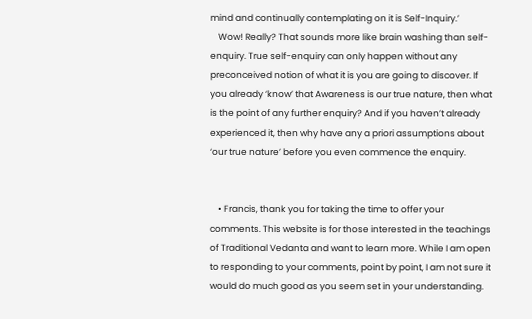mind and continually contemplating on it is Self-Inquiry.’
    Wow! Really? That sounds more like brain washing than self-enquiry. True self-enquiry can only happen without any preconceived notion of what it is you are going to discover. If you already ‘know’ that Awareness is our true nature, then what is the point of any further enquiry? And if you haven’t already experienced it, then why have any a priori assumptions about ‘our true nature’ before you even commence the enquiry.


    • Francis, thank you for taking the time to offer your comments. This website is for those interested in the teachings of Traditional Vedanta and want to learn more. While I am open to responding to your comments, point by point, I am not sure it would do much good as you seem set in your understanding.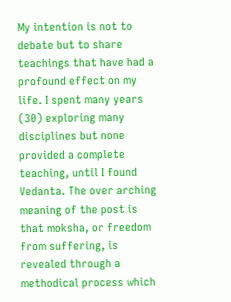My intention is not to debate but to share teachings that have had a profound effect on my life. I spent many years (30) exploring many disciplines but none provided a complete teaching, until I found Vedanta. The over arching meaning of the post is that moksha, or freedom from suffering, is revealed through a methodical process which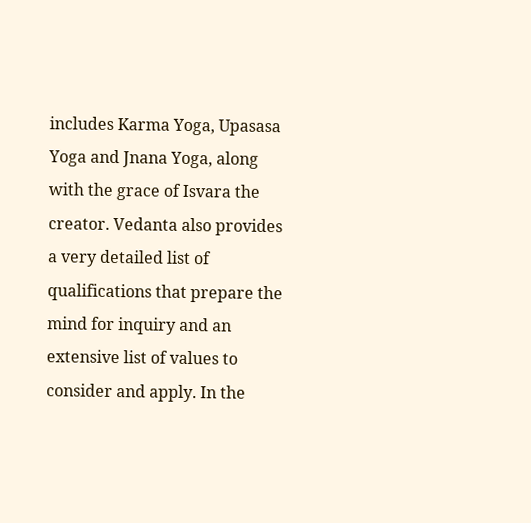includes Karma Yoga, Upasasa Yoga and Jnana Yoga, along with the grace of Isvara the creator. Vedanta also provides a very detailed list of qualifications that prepare the mind for inquiry and an extensive list of values to consider and apply. In the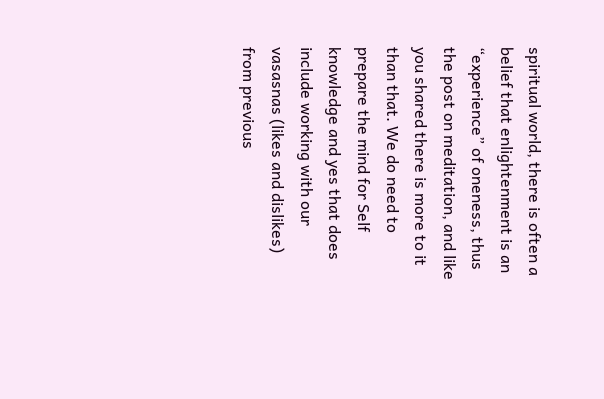spiritual world, there is often a belief that enlightenment is an “experience” of oneness, thus the post on meditation, and like you shared there is more to it than that. We do need to prepare the mind for Self knowledge and yes that does include working with our vasasnas (likes and dislikes) from previous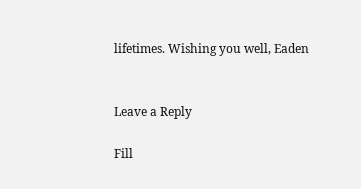lifetimes. Wishing you well, Eaden


Leave a Reply

Fill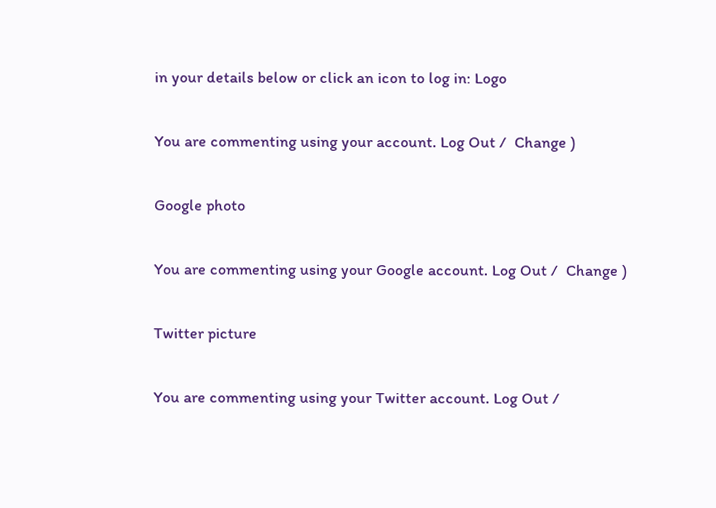in your details below or click an icon to log in: Logo

You are commenting using your account. Log Out /  Change )

Google photo

You are commenting using your Google account. Log Out /  Change )

Twitter picture

You are commenting using your Twitter account. Log Out /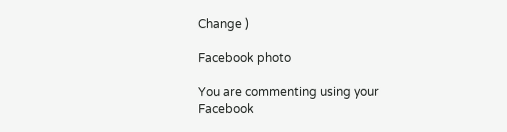Change )

Facebook photo

You are commenting using your Facebook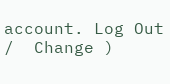account. Log Out /  Change )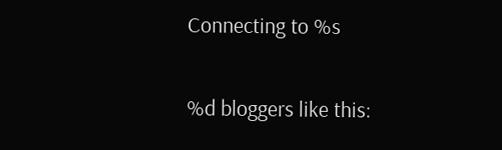Connecting to %s

%d bloggers like this: